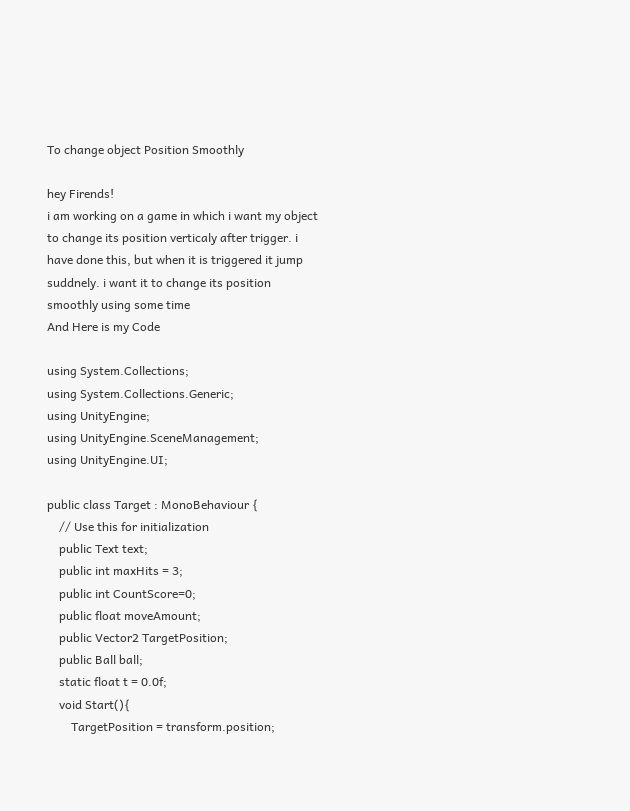To change object Position Smoothly

hey Firends!
i am working on a game in which i want my object to change its position verticaly after trigger. i have done this, but when it is triggered it jump suddnely. i want it to change its position smoothly using some time
And Here is my Code

using System.Collections;
using System.Collections.Generic;
using UnityEngine;
using UnityEngine.SceneManagement;
using UnityEngine.UI;

public class Target : MonoBehaviour {
    // Use this for initialization
    public Text text;
    public int maxHits = 3;
    public int CountScore=0;
    public float moveAmount;
    public Vector2 TargetPosition;
    public Ball ball;
    static float t = 0.0f;
    void Start(){
        TargetPosition = transform.position;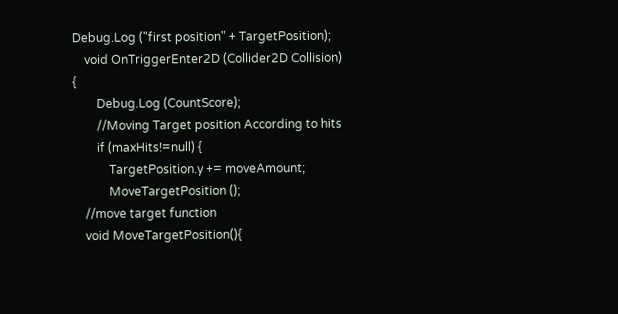Debug.Log ("first position" + TargetPosition);
    void OnTriggerEnter2D (Collider2D Collision) {
        Debug.Log (CountScore);
        //Moving Target position According to hits
        if (maxHits!=null) {
            TargetPosition.y += moveAmount;
            MoveTargetPosition ();
    //move target function
    void MoveTargetPosition(){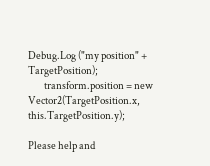Debug.Log ("my position" + TargetPosition);
        transform.position = new Vector2(TargetPosition.x, this.TargetPosition.y);

Please help and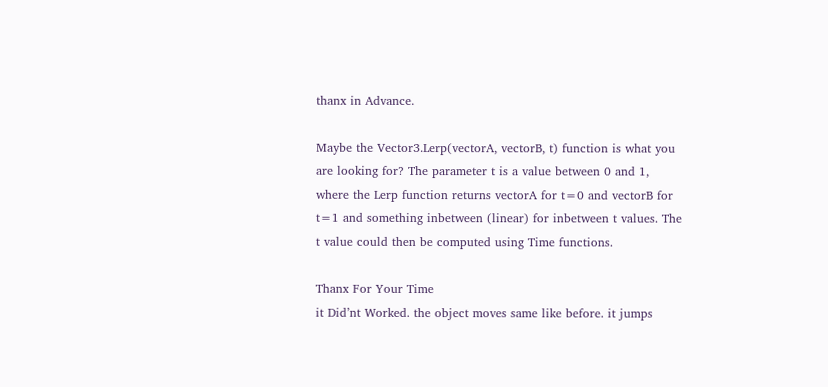thanx in Advance.

Maybe the Vector3.Lerp(vectorA, vectorB, t) function is what you are looking for? The parameter t is a value between 0 and 1, where the Lerp function returns vectorA for t=0 and vectorB for t=1 and something inbetween (linear) for inbetween t values. The t value could then be computed using Time functions.

Thanx For Your Time
it Did’nt Worked. the object moves same like before. it jumps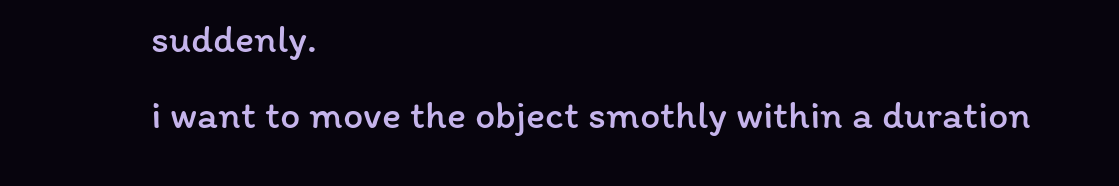suddenly.
i want to move the object smothly within a duration